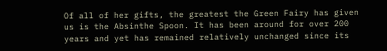Of all of her gifts, the greatest the Green Fairy has given us is the Absinthe Spoon. It has been around for over 200 years and yet has remained relatively unchanged since its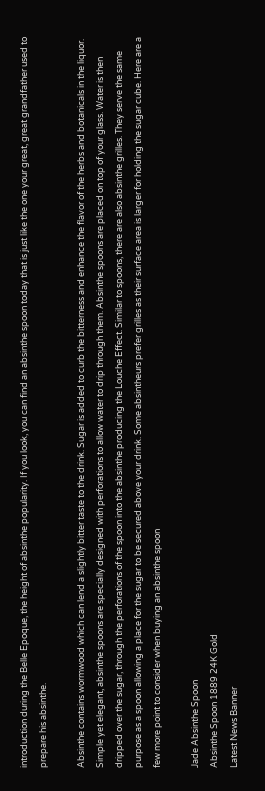introduction during the Belle Epoque, the height of absinthe popularity. If you look, you can find an absinthe spoon today that is just like the one your great, great grandfather used to prepare his absinthe.

Absinthe contains wormwood which can lend a slightly bitter taste to the drink. Sugar is added to curb the bitterness and enhance the flavor of the herbs and botanicals in the liquor. Simple yet elegant, absinthe spoons are specially designed with perforations to allow water to drip through them. Absinthe spoons are placed on top of your glass. Water is then dripped over the sugar, through the perforations of the spoon into the absinthe producing the Louche Effect. Similar to spoons, there are also absinthe grilles. They serve the same purpose as a spoon allowing a place for the sugar to be secured above your drink. Some absintheurs prefer grilles as their surface area is larger for holding the sugar cube. Here are a few more point to consider when buying an absinthe spoon

Jade Absinthe Spoon
Absinthe Spoon 1889 24K Gold
Latest News Banner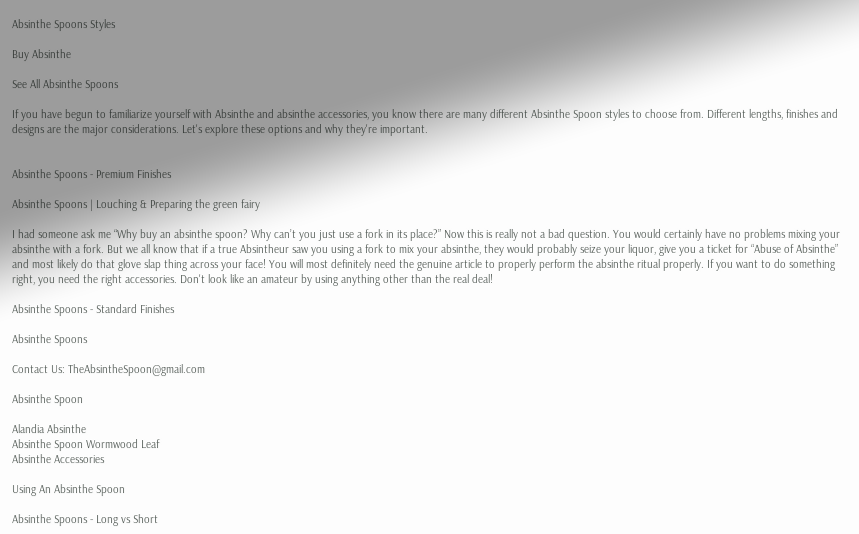Absinthe Spoons Styles

Buy Absinthe

See All Absinthe Spoons

If you have begun to familiarize yourself with Absinthe and absinthe accessories, you know there are many different Absinthe Spoon styles to choose from. Different lengths, finishes and designs are the major considerations. Let's explore these options and why they're important.


Absinthe Spoons - Premium Finishes

Absinthe Spoons | Louching & Preparing the green fairy

I had someone ask me “Why buy an absinthe spoon? Why can’t you just use a fork in its place?” Now this is really not a bad question. You would certainly have no problems mixing your absinthe with a fork. But we all know that if a true Absintheur saw you using a fork to mix your absinthe, they would probably seize your liquor, give you a ticket for “Abuse of Absinthe” and most likely do that glove slap thing across your face! You will most definitely need the genuine article to properly perform the absinthe ritual properly. If you want to do something right, you need the right accessories. Don't look like an amateur by using anything other than the real deal!

Absinthe Spoons - Standard Finishes

Absinthe Spoons

Contact Us: TheAbsintheSpoon@gmail.com

Absinthe Spoon

Alandia Absinthe
Absinthe Spoon Wormwood Leaf
Absinthe Accessories

Using An Absinthe Spoon

Absinthe Spoons - Long vs Short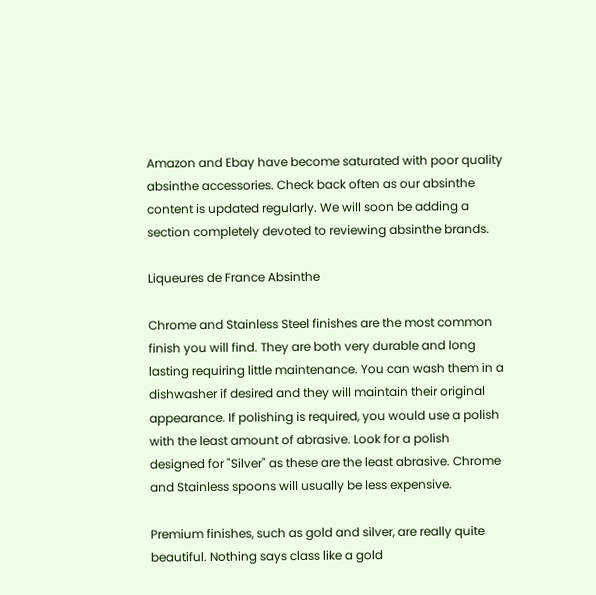Amazon and Ebay have become saturated with poor quality absinthe accessories. Check back often as our absinthe content is updated regularly. We will soon be adding a section completely devoted to reviewing absinthe brands.

Liqueures de France Absinthe

Chrome and Stainless Steel finishes are the most common finish you will find. They are both very durable and long lasting requiring little maintenance. You can wash them in a dishwasher if desired and they will maintain their original appearance. If polishing is required, you would use a polish with the least amount of abrasive. Look for a polish designed for "Silver" as these are the least abrasive. Chrome and Stainless spoons will usually be less expensive.

Premium finishes, such as gold and silver, are really quite beautiful. Nothing says class like a gold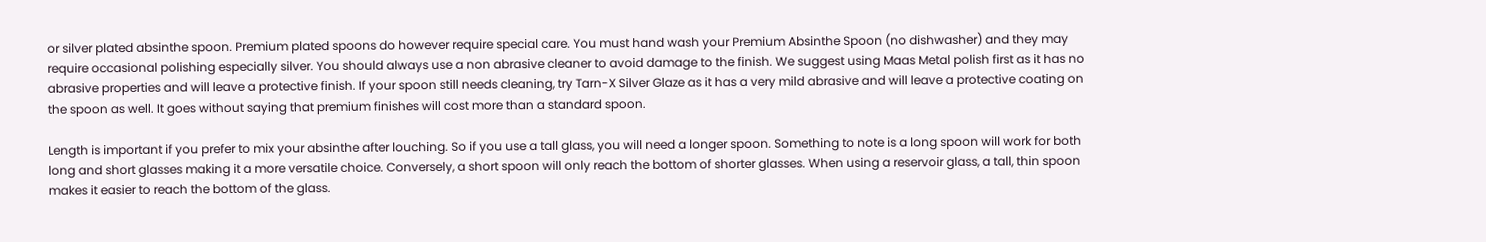or silver plated absinthe spoon. Premium plated spoons do however require special care. You must hand wash your Premium Absinthe Spoon (no dishwasher) and they may require occasional polishing especially silver. You should always use a non abrasive cleaner to avoid damage to the finish. We suggest using Maas Metal polish first as it has no abrasive properties and will leave a protective finish. If your spoon still needs cleaning, try Tarn-X Silver Glaze as it has a very mild abrasive and will leave a protective coating on the spoon as well. It goes without saying that premium finishes will cost more than a standard spoon.

Length is important if you prefer to mix your absinthe after louching. So if you use a tall glass, you will need a longer spoon. Something to note is a long spoon will work for both long and short glasses making it a more versatile choice. Conversely, a short spoon will only reach the bottom of shorter glasses. When using a reservoir glass, a tall, thin spoon makes it easier to reach the bottom of the glass.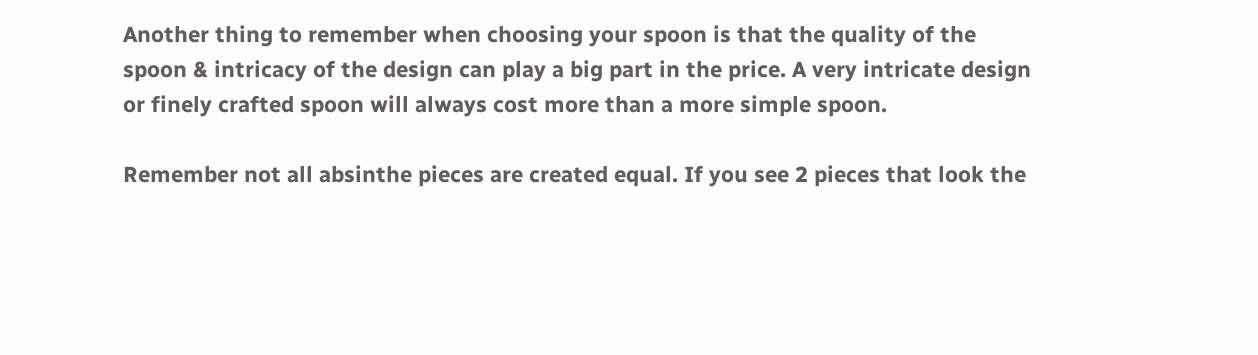Another thing to remember when choosing your spoon is that the quality of the spoon & intricacy of the design can play a big part in the price. A very intricate design or finely crafted spoon will always cost more than a more simple spoon.

Remember not all absinthe pieces are created equal. If you see 2 pieces that look the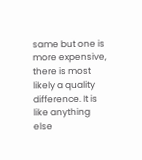same but one is more expensive, there is most likely a quality difference. It is like anything else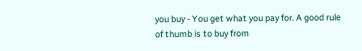you buy - You get what you pay for. A good rule of thumb is to buy from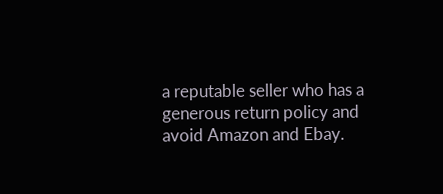a reputable seller who has a generous return policy and avoid Amazon and Ebay.